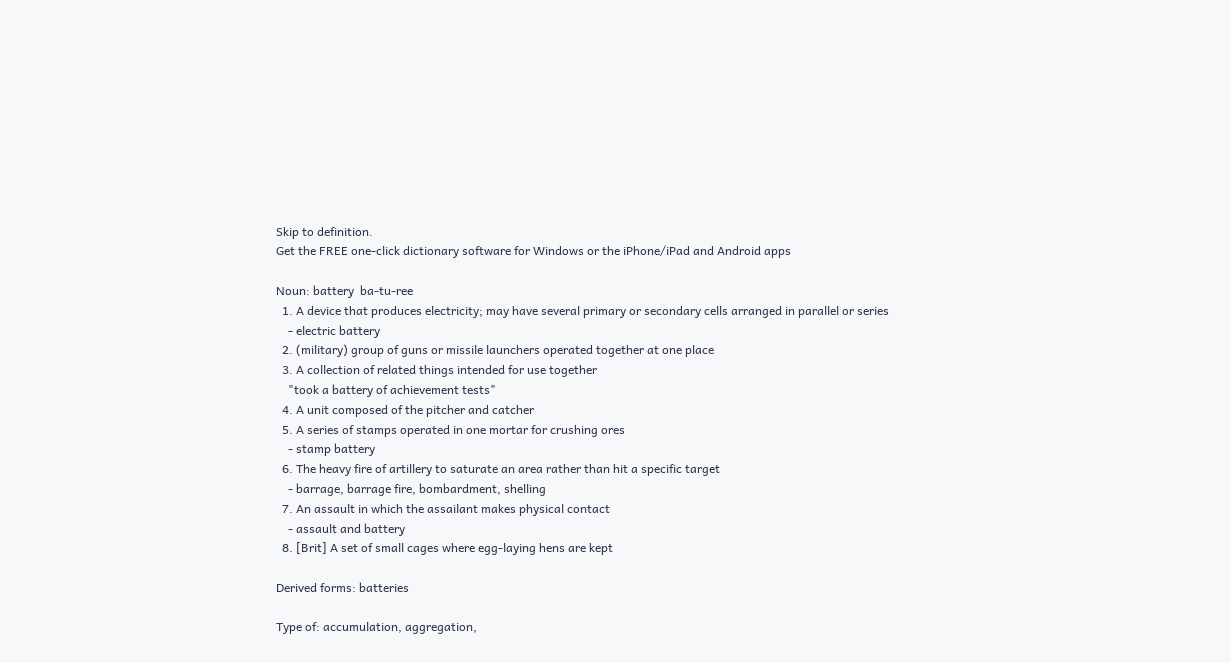Skip to definition.
Get the FREE one-click dictionary software for Windows or the iPhone/iPad and Android apps

Noun: battery  ba-tu-ree
  1. A device that produces electricity; may have several primary or secondary cells arranged in parallel or series
    - electric battery
  2. (military) group of guns or missile launchers operated together at one place
  3. A collection of related things intended for use together
    "took a battery of achievement tests"
  4. A unit composed of the pitcher and catcher
  5. A series of stamps operated in one mortar for crushing ores
    - stamp battery
  6. The heavy fire of artillery to saturate an area rather than hit a specific target
    - barrage, barrage fire, bombardment, shelling
  7. An assault in which the assailant makes physical contact
    - assault and battery
  8. [Brit] A set of small cages where egg-laying hens are kept

Derived forms: batteries

Type of: accumulation, aggregation,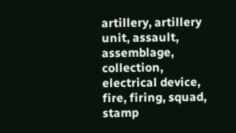artillery, artillery unit, assault, assemblage, collection, electrical device, fire, firing, squad, stamp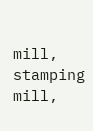mill, stamping mill,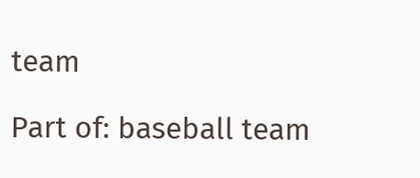team

Part of: baseball team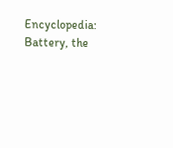Encyclopedia: Battery, the